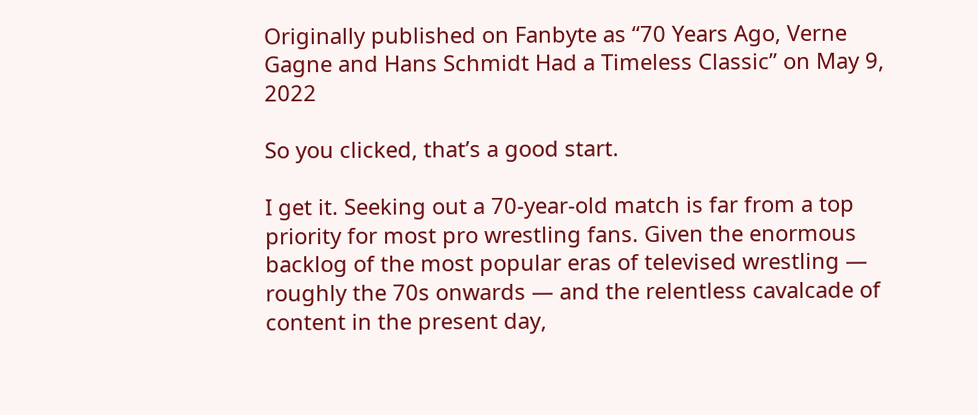Originally published on Fanbyte as “70 Years Ago, Verne Gagne and Hans Schmidt Had a Timeless Classic” on May 9, 2022

So you clicked, that’s a good start.

I get it. Seeking out a 70-year-old match is far from a top priority for most pro wrestling fans. Given the enormous backlog of the most popular eras of televised wrestling — roughly the 70s onwards — and the relentless cavalcade of content in the present day,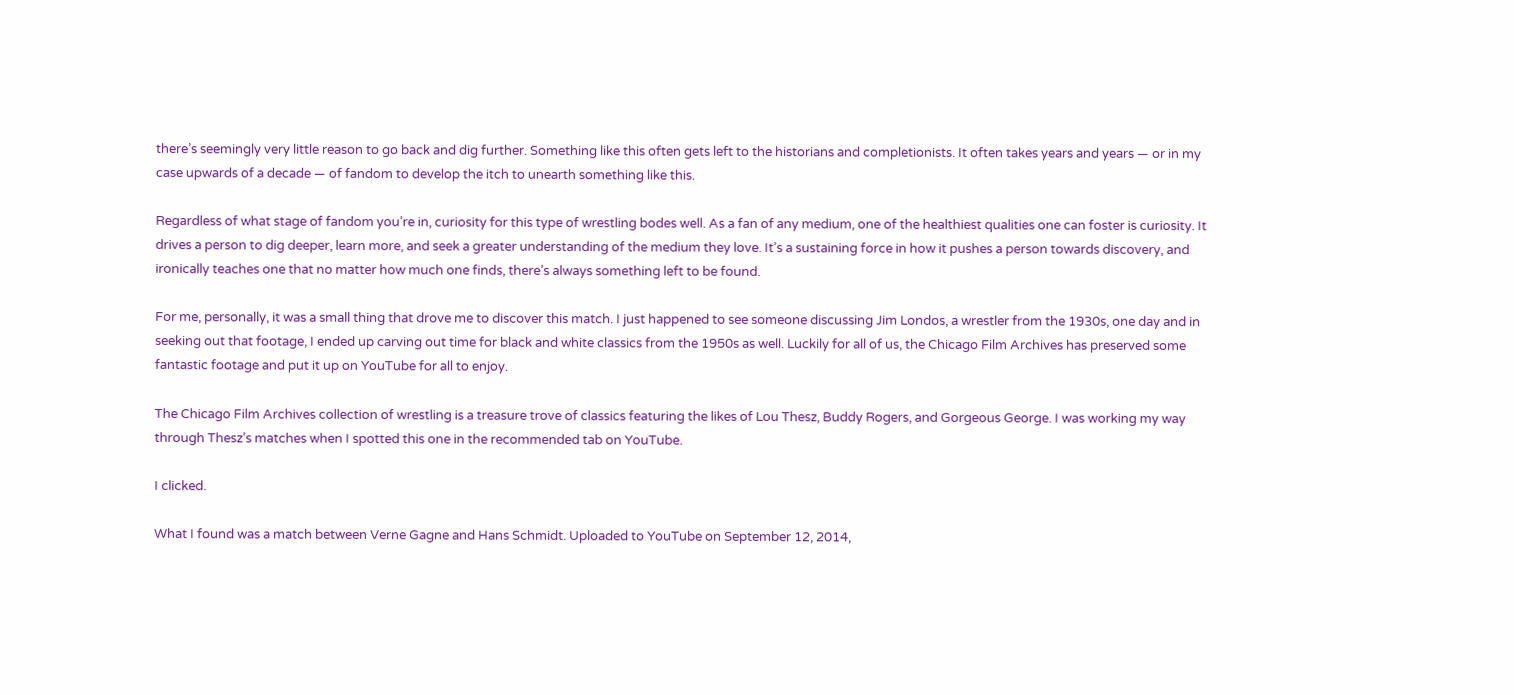there’s seemingly very little reason to go back and dig further. Something like this often gets left to the historians and completionists. It often takes years and years — or in my case upwards of a decade — of fandom to develop the itch to unearth something like this.

Regardless of what stage of fandom you’re in, curiosity for this type of wrestling bodes well. As a fan of any medium, one of the healthiest qualities one can foster is curiosity. It drives a person to dig deeper, learn more, and seek a greater understanding of the medium they love. It’s a sustaining force in how it pushes a person towards discovery, and ironically teaches one that no matter how much one finds, there’s always something left to be found.

For me, personally, it was a small thing that drove me to discover this match. I just happened to see someone discussing Jim Londos, a wrestler from the 1930s, one day and in seeking out that footage, I ended up carving out time for black and white classics from the 1950s as well. Luckily for all of us, the Chicago Film Archives has preserved some fantastic footage and put it up on YouTube for all to enjoy.

The Chicago Film Archives collection of wrestling is a treasure trove of classics featuring the likes of Lou Thesz, Buddy Rogers, and Gorgeous George. I was working my way through Thesz’s matches when I spotted this one in the recommended tab on YouTube.

I clicked.

What I found was a match between Verne Gagne and Hans Schmidt. Uploaded to YouTube on September 12, 2014,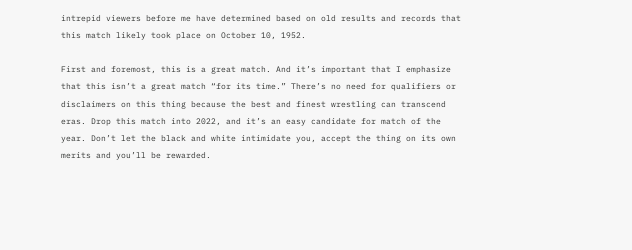intrepid viewers before me have determined based on old results and records that this match likely took place on October 10, 1952.

First and foremost, this is a great match. And it’s important that I emphasize that this isn’t a great match “for its time.” There’s no need for qualifiers or disclaimers on this thing because the best and finest wrestling can transcend eras. Drop this match into 2022, and it’s an easy candidate for match of the year. Don’t let the black and white intimidate you, accept the thing on its own merits and you’ll be rewarded.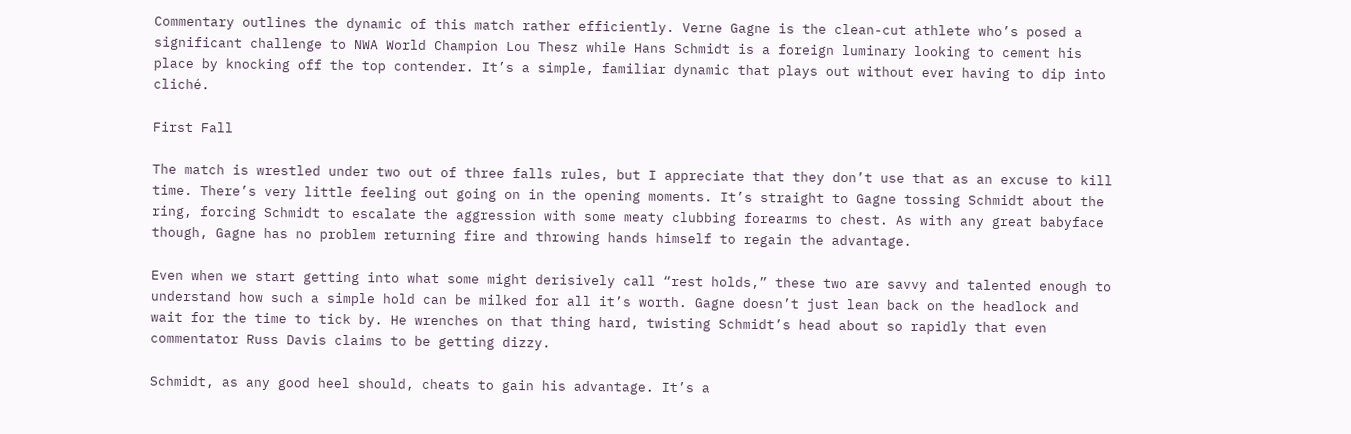Commentary outlines the dynamic of this match rather efficiently. Verne Gagne is the clean-cut athlete who’s posed a significant challenge to NWA World Champion Lou Thesz while Hans Schmidt is a foreign luminary looking to cement his place by knocking off the top contender. It’s a simple, familiar dynamic that plays out without ever having to dip into cliché.

First Fall

The match is wrestled under two out of three falls rules, but I appreciate that they don’t use that as an excuse to kill time. There’s very little feeling out going on in the opening moments. It’s straight to Gagne tossing Schmidt about the ring, forcing Schmidt to escalate the aggression with some meaty clubbing forearms to chest. As with any great babyface though, Gagne has no problem returning fire and throwing hands himself to regain the advantage.

Even when we start getting into what some might derisively call “rest holds,” these two are savvy and talented enough to understand how such a simple hold can be milked for all it’s worth. Gagne doesn’t just lean back on the headlock and wait for the time to tick by. He wrenches on that thing hard, twisting Schmidt’s head about so rapidly that even commentator Russ Davis claims to be getting dizzy.

Schmidt, as any good heel should, cheats to gain his advantage. It’s a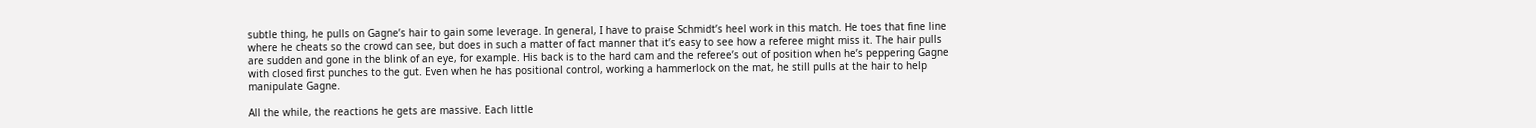subtle thing, he pulls on Gagne’s hair to gain some leverage. In general, I have to praise Schmidt’s heel work in this match. He toes that fine line where he cheats so the crowd can see, but does in such a matter of fact manner that it’s easy to see how a referee might miss it. The hair pulls are sudden and gone in the blink of an eye, for example. His back is to the hard cam and the referee’s out of position when he’s peppering Gagne with closed first punches to the gut. Even when he has positional control, working a hammerlock on the mat, he still pulls at the hair to help manipulate Gagne.

All the while, the reactions he gets are massive. Each little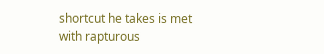shortcut he takes is met with rapturous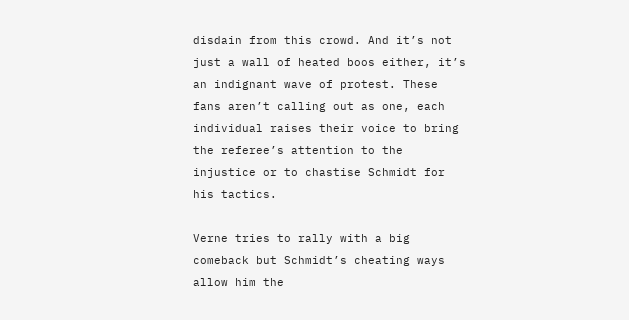disdain from this crowd. And it’s not just a wall of heated boos either, it’s an indignant wave of protest. These fans aren’t calling out as one, each individual raises their voice to bring the referee’s attention to the injustice or to chastise Schmidt for his tactics.

Verne tries to rally with a big comeback but Schmidt’s cheating ways allow him the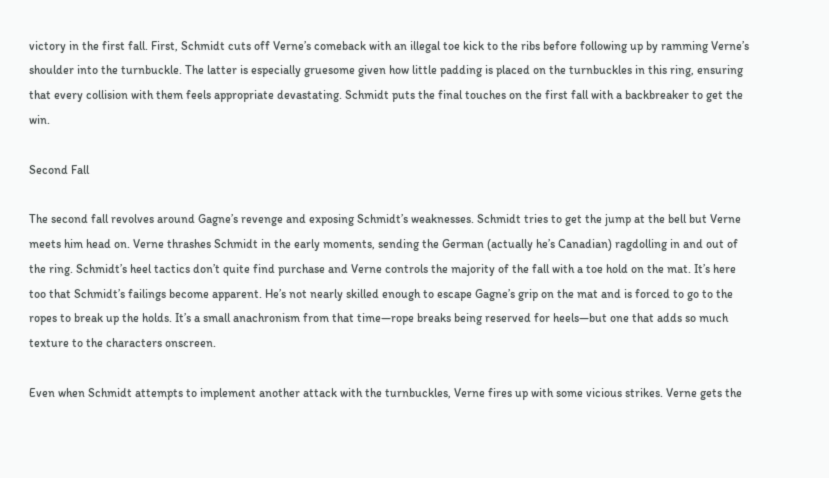victory in the first fall. First, Schmidt cuts off Verne’s comeback with an illegal toe kick to the ribs before following up by ramming Verne’s shoulder into the turnbuckle. The latter is especially gruesome given how little padding is placed on the turnbuckles in this ring, ensuring that every collision with them feels appropriate devastating. Schmidt puts the final touches on the first fall with a backbreaker to get the win.

Second Fall

The second fall revolves around Gagne’s revenge and exposing Schmidt’s weaknesses. Schmidt tries to get the jump at the bell but Verne meets him head on. Verne thrashes Schmidt in the early moments, sending the German (actually he’s Canadian) ragdolling in and out of the ring. Schmidt’s heel tactics don’t quite find purchase and Verne controls the majority of the fall with a toe hold on the mat. It’s here too that Schmidt’s failings become apparent. He’s not nearly skilled enough to escape Gagne’s grip on the mat and is forced to go to the ropes to break up the holds. It’s a small anachronism from that time—rope breaks being reserved for heels—but one that adds so much texture to the characters onscreen.

Even when Schmidt attempts to implement another attack with the turnbuckles, Verne fires up with some vicious strikes. Verne gets the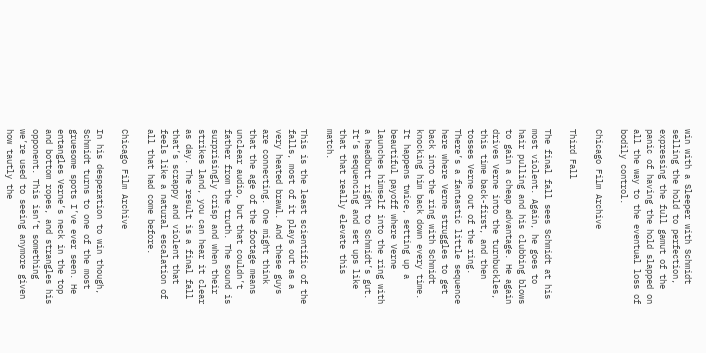win with a Sleeper with Schmidt selling the hold to perfection, expressing the full gamut of the panic of having the hold slapped on all the way to the eventual loss of bodily control.

Chicago Film Archive

Third Fall

The final fall sees Schmidt at his most violent. Again, he goes to hair pulling and his clubbing blows to gain a cheap advantage. He again drives Verne into the turnbuckles, this time back-first, and then tosses Verne out of the ring. There’s a fantastic little sequence here where Verne struggles to get back into the ring with Schmidt knocking him back down every time. It happens twice, setting up a beautiful payoff where Verne launches himself into the ring with a headbutt right to Schmidt’s gut. It’s sequencing and set ups like that that really elevate this match.

This is the least scientific of the falls, most of it plays out as a very heated brawl. And these guys are connecting. One might think that the age of the footage means unclear audio, but that couldn’t father from the truth. The sound is surprisingly crisp and when their strikes land, you can hear it clear as day. The result is a final fall that’s scrappy and violent that feels like a natural escalation of all that had come before.

Chicago Film Archive

In his desperation to win though, Schmidt turns to one of the most gruesome spots I’ve ever seen. He entangles Verne’s neck in the top and bottom ropes, and strangles his opponent. This isn’t something we’re used to seeing anymore given how tautly the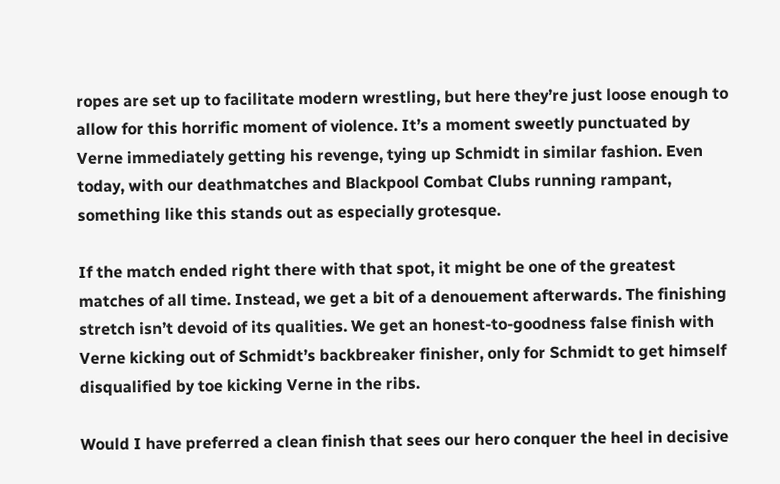ropes are set up to facilitate modern wrestling, but here they’re just loose enough to allow for this horrific moment of violence. It’s a moment sweetly punctuated by Verne immediately getting his revenge, tying up Schmidt in similar fashion. Even today, with our deathmatches and Blackpool Combat Clubs running rampant, something like this stands out as especially grotesque.

If the match ended right there with that spot, it might be one of the greatest matches of all time. Instead, we get a bit of a denouement afterwards. The finishing stretch isn’t devoid of its qualities. We get an honest-to-goodness false finish with Verne kicking out of Schmidt’s backbreaker finisher, only for Schmidt to get himself disqualified by toe kicking Verne in the ribs.

Would I have preferred a clean finish that sees our hero conquer the heel in decisive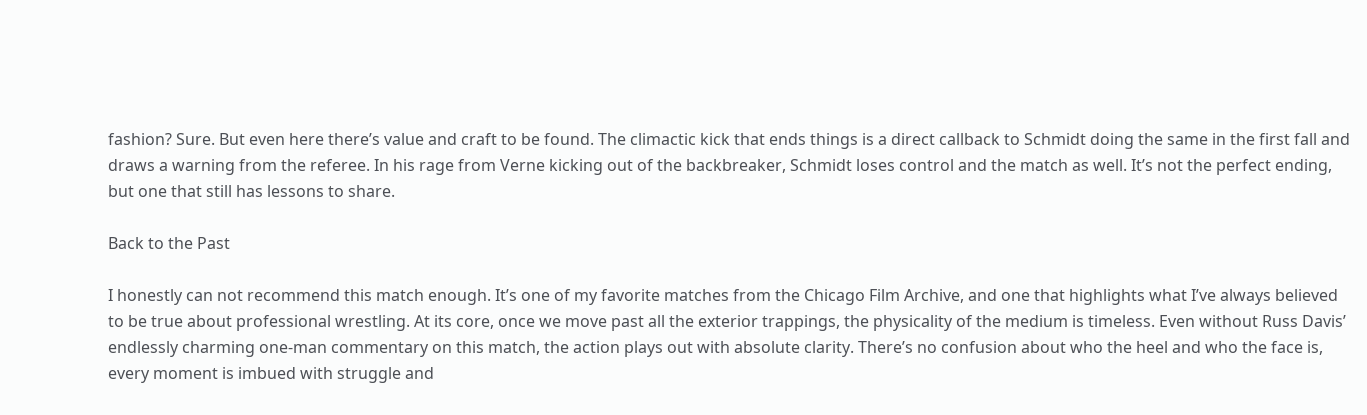fashion? Sure. But even here there’s value and craft to be found. The climactic kick that ends things is a direct callback to Schmidt doing the same in the first fall and draws a warning from the referee. In his rage from Verne kicking out of the backbreaker, Schmidt loses control and the match as well. It’s not the perfect ending, but one that still has lessons to share.

Back to the Past

I honestly can not recommend this match enough. It’s one of my favorite matches from the Chicago Film Archive, and one that highlights what I’ve always believed to be true about professional wrestling. At its core, once we move past all the exterior trappings, the physicality of the medium is timeless. Even without Russ Davis’ endlessly charming one-man commentary on this match, the action plays out with absolute clarity. There’s no confusion about who the heel and who the face is, every moment is imbued with struggle and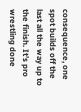consequence, one spot builds off the last all the way up to the finish. It’s pro wrestling done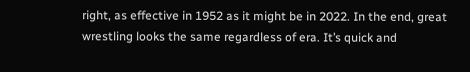right, as effective in 1952 as it might be in 2022. In the end, great wrestling looks the same regardless of era. It’s quick and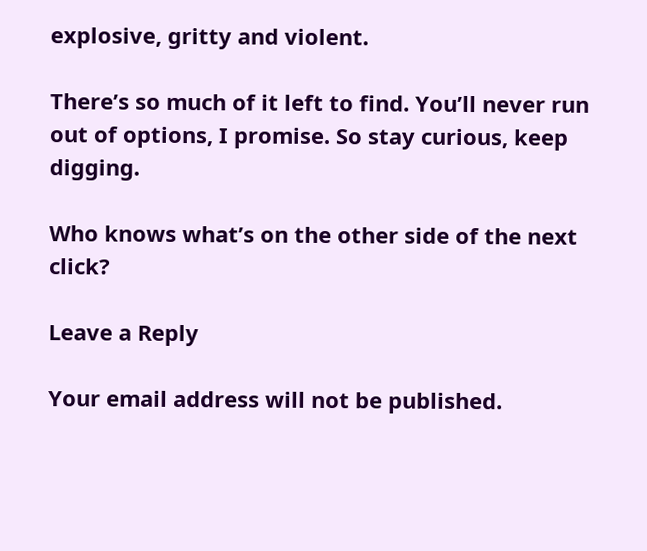explosive, gritty and violent.

There’s so much of it left to find. You’ll never run out of options, I promise. So stay curious, keep digging.

Who knows what’s on the other side of the next click?

Leave a Reply

Your email address will not be published.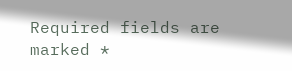Required fields are marked *